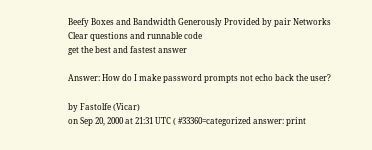Beefy Boxes and Bandwidth Generously Provided by pair Networks
Clear questions and runnable code
get the best and fastest answer

Answer: How do I make password prompts not echo back the user?

by Fastolfe (Vicar)
on Sep 20, 2000 at 21:31 UTC ( #33360=categorized answer: print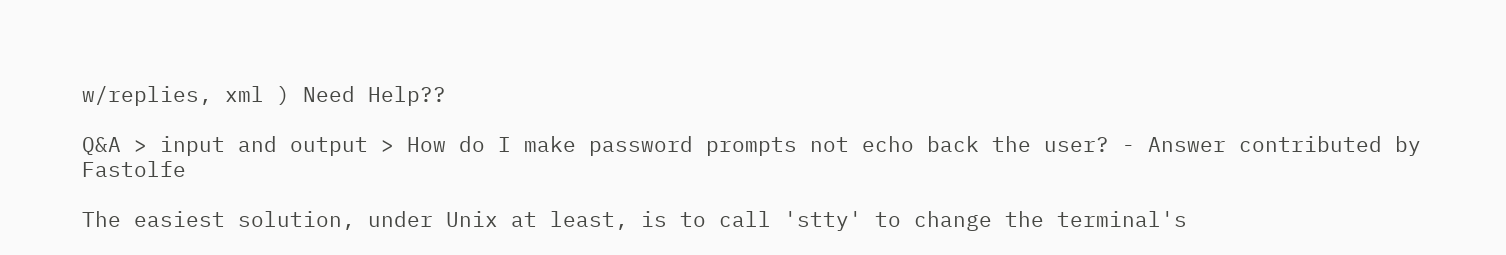w/replies, xml ) Need Help??

Q&A > input and output > How do I make password prompts not echo back the user? - Answer contributed by Fastolfe

The easiest solution, under Unix at least, is to call 'stty' to change the terminal's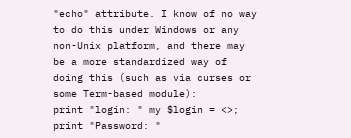"echo" attribute. I know of no way to do this under Windows or any non-Unix platform, and there may be a more standardized way of doing this (such as via curses or some Term-based module):
print "login: " my $login = <>; print "Password: "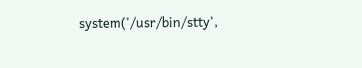system('/usr/bin/stty',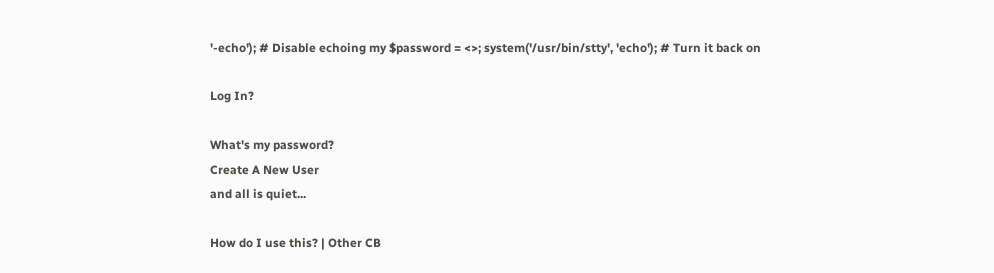'-echo'); # Disable echoing my $password = <>; system('/usr/bin/stty', 'echo'); # Turn it back on

Log In?

What's my password?
Create A New User
and all is quiet...

How do I use this? | Other CB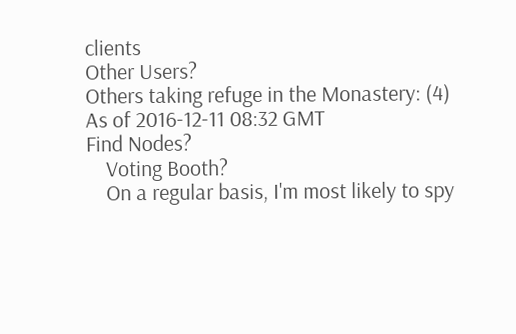clients
Other Users?
Others taking refuge in the Monastery: (4)
As of 2016-12-11 08:32 GMT
Find Nodes?
    Voting Booth?
    On a regular basis, I'm most likely to spy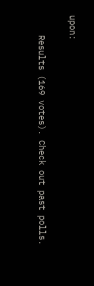upon:

    Results (169 votes). Check out past polls.